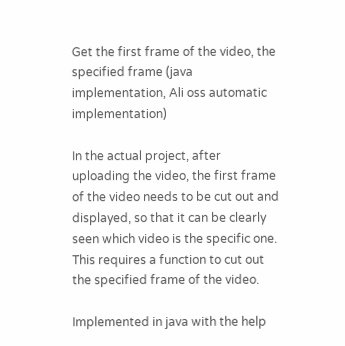Get the first frame of the video, the specified frame (java implementation, Ali oss automatic implementation)

In the actual project, after uploading the video, the first frame of the video needs to be cut out and displayed, so that it can be clearly seen which video is the specific one. This requires a function to cut out the specified frame of the video.

Implemented in java with the help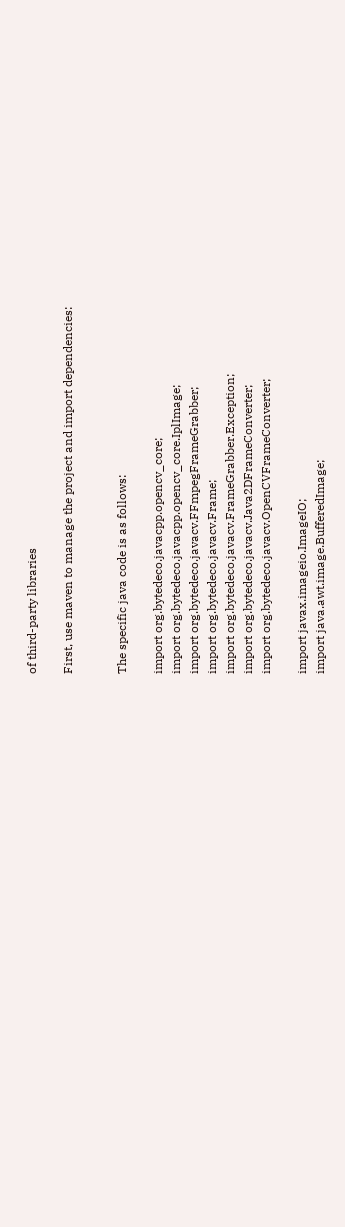of third-party libraries

First, use maven to manage the project and import dependencies:


The specific java code is as follows:

import org.bytedeco.javacpp.opencv_core;
import org.bytedeco.javacpp.opencv_core.IplImage;
import org.bytedeco.javacv.FFmpegFrameGrabber;
import org.bytedeco.javacv.Frame;
import org.bytedeco.javacv.FrameGrabber.Exception;
import org.bytedeco.javacv.Java2DFrameConverter;
import org.bytedeco.javacv.OpenCVFrameConverter;

import javax.imageio.ImageIO;
import java.awt.image.BufferedImage;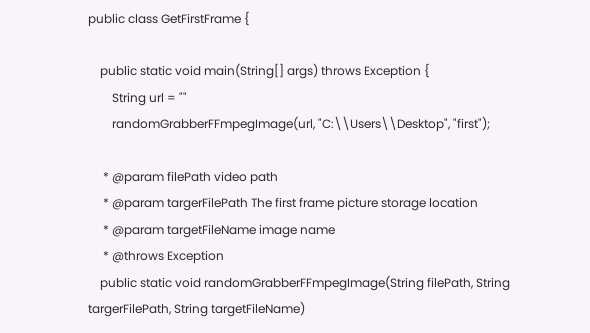public class GetFirstFrame {

    public static void main(String[] args) throws Exception {
        String url = ""
        randomGrabberFFmpegImage(url, "C:\\Users\\Desktop", "first");

     * @param filePath video path
     * @param targerFilePath The first frame picture storage location
     * @param targetFileName image name
     * @throws Exception
    public static void randomGrabberFFmpegImage(String filePath, String targerFilePath, String targetFileName)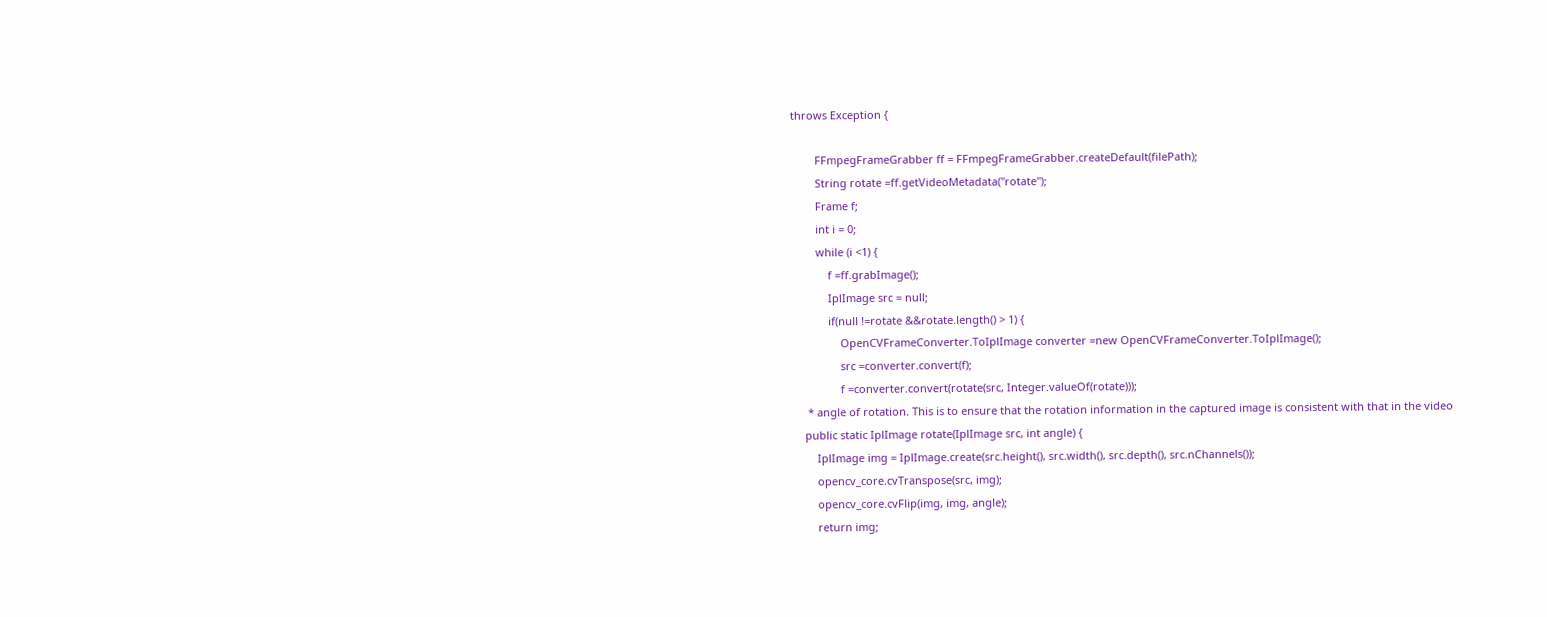throws Exception {

        FFmpegFrameGrabber ff = FFmpegFrameGrabber.createDefault(filePath);
        String rotate =ff.getVideoMetadata("rotate");
        Frame f;
        int i = 0;
        while (i <1) {
            f =ff.grabImage();
            IplImage src = null;
            if(null !=rotate &&rotate.length() > 1) {
                OpenCVFrameConverter.ToIplImage converter =new OpenCVFrameConverter.ToIplImage();
                src =converter.convert(f);
                f =converter.convert(rotate(src, Integer.valueOf(rotate)));
     * angle of rotation. This is to ensure that the rotation information in the captured image is consistent with that in the video
    public static IplImage rotate(IplImage src, int angle) {
        IplImage img = IplImage.create(src.height(), src.width(), src.depth(), src.nChannels());
        opencv_core.cvTranspose(src, img);
        opencv_core.cvFlip(img, img, angle);
        return img;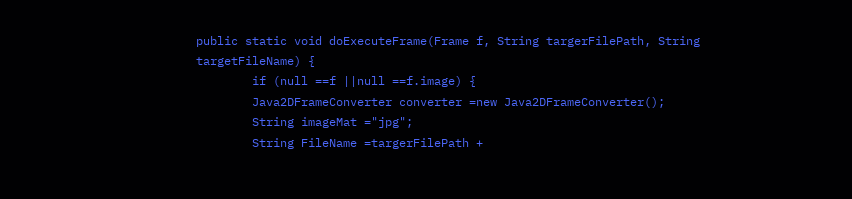public static void doExecuteFrame(Frame f, String targerFilePath, String targetFileName) {
        if (null ==f ||null ==f.image) {
        Java2DFrameConverter converter =new Java2DFrameConverter();
        String imageMat ="jpg";
        String FileName =targerFilePath +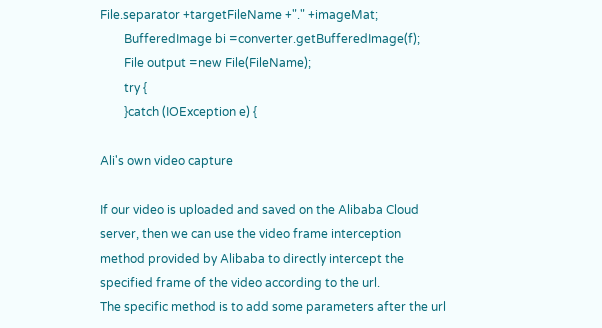File.separator +targetFileName +"." +imageMat;
        BufferedImage bi =converter.getBufferedImage(f);
        File output =new File(FileName);
        try {
        }catch (IOException e) {

Ali's own video capture

If our video is uploaded and saved on the Alibaba Cloud server, then we can use the video frame interception method provided by Alibaba to directly intercept the specified frame of the video according to the url.
The specific method is to add some parameters after the url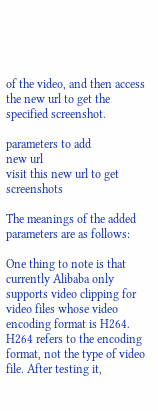of the video, and then access the new url to get the specified screenshot.

parameters to add
new url
visit this new url to get screenshots

The meanings of the added parameters are as follows:

One thing to note is that currently Alibaba only supports video clipping for video files whose video encoding format is H264.
H264 refers to the encoding format, not the type of video file. After testing it,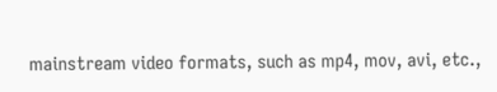mainstream video formats, such as mp4, mov, avi, etc.,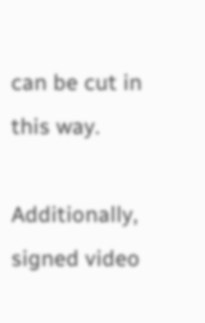can be cut in this way.

Additionally, signed video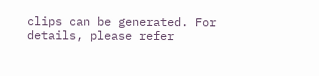clips can be generated. For details, please refer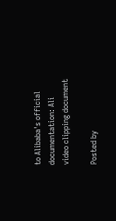to Alibaba's official documentation: Ali video clipping document

Posted by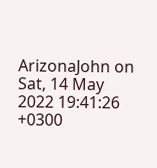ArizonaJohn on Sat, 14 May 2022 19:41:26 +0300